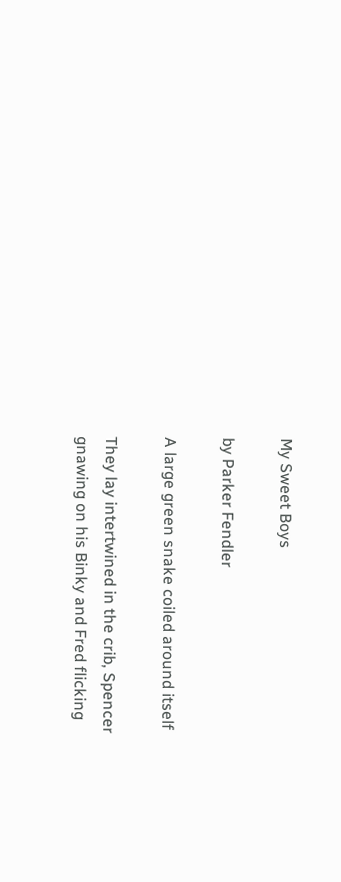My Sweet Boys

by Parker Fendler

A large green snake coiled around itself

They lay intertwined in the crib, Spencer gnawing on his Binky and Fred flicking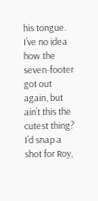his tongue. I’ve no idea how the seven-footer got out again, but ain’t this the cutest thing? I’d snap a shot for Roy,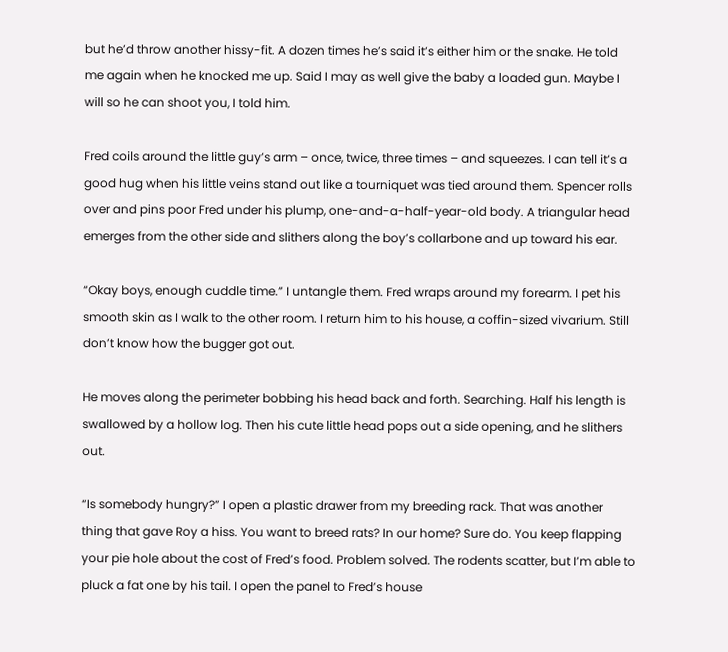but he’d throw another hissy-fit. A dozen times he’s said it’s either him or the snake. He told me again when he knocked me up. Said I may as well give the baby a loaded gun. Maybe I will so he can shoot you, I told him.

Fred coils around the little guy’s arm – once, twice, three times – and squeezes. I can tell it’s a good hug when his little veins stand out like a tourniquet was tied around them. Spencer rolls over and pins poor Fred under his plump, one-and-a-half-year-old body. A triangular head emerges from the other side and slithers along the boy’s collarbone and up toward his ear.

“Okay boys, enough cuddle time.” I untangle them. Fred wraps around my forearm. I pet his smooth skin as I walk to the other room. I return him to his house, a coffin-sized vivarium. Still don’t know how the bugger got out.

He moves along the perimeter bobbing his head back and forth. Searching. Half his length is swallowed by a hollow log. Then his cute little head pops out a side opening, and he slithers out.

“Is somebody hungry?” I open a plastic drawer from my breeding rack. That was another thing that gave Roy a hiss. You want to breed rats? In our home? Sure do. You keep flapping your pie hole about the cost of Fred’s food. Problem solved. The rodents scatter, but I’m able to pluck a fat one by his tail. I open the panel to Fred’s house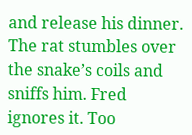and release his dinner. The rat stumbles over the snake’s coils and sniffs him. Fred ignores it. Too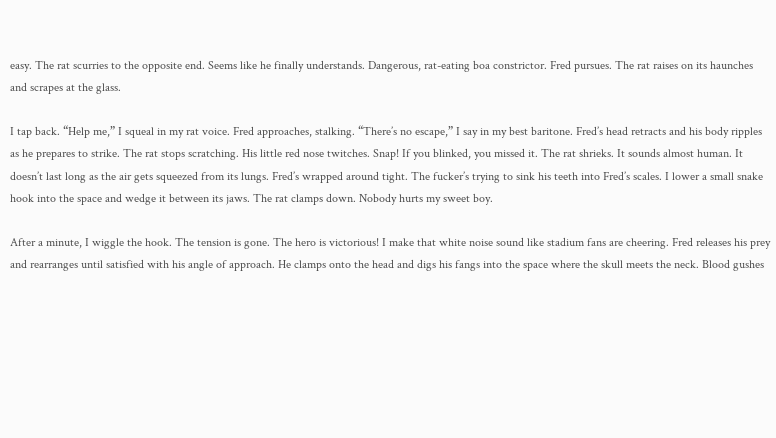easy. The rat scurries to the opposite end. Seems like he finally understands. Dangerous, rat-eating boa constrictor. Fred pursues. The rat raises on its haunches and scrapes at the glass.

I tap back. “Help me,” I squeal in my rat voice. Fred approaches, stalking. “There’s no escape,” I say in my best baritone. Fred’s head retracts and his body ripples as he prepares to strike. The rat stops scratching. His little red nose twitches. Snap! If you blinked, you missed it. The rat shrieks. It sounds almost human. It doesn’t last long as the air gets squeezed from its lungs. Fred’s wrapped around tight. The fucker’s trying to sink his teeth into Fred’s scales. I lower a small snake hook into the space and wedge it between its jaws. The rat clamps down. Nobody hurts my sweet boy.

After a minute, I wiggle the hook. The tension is gone. The hero is victorious! I make that white noise sound like stadium fans are cheering. Fred releases his prey and rearranges until satisfied with his angle of approach. He clamps onto the head and digs his fangs into the space where the skull meets the neck. Blood gushes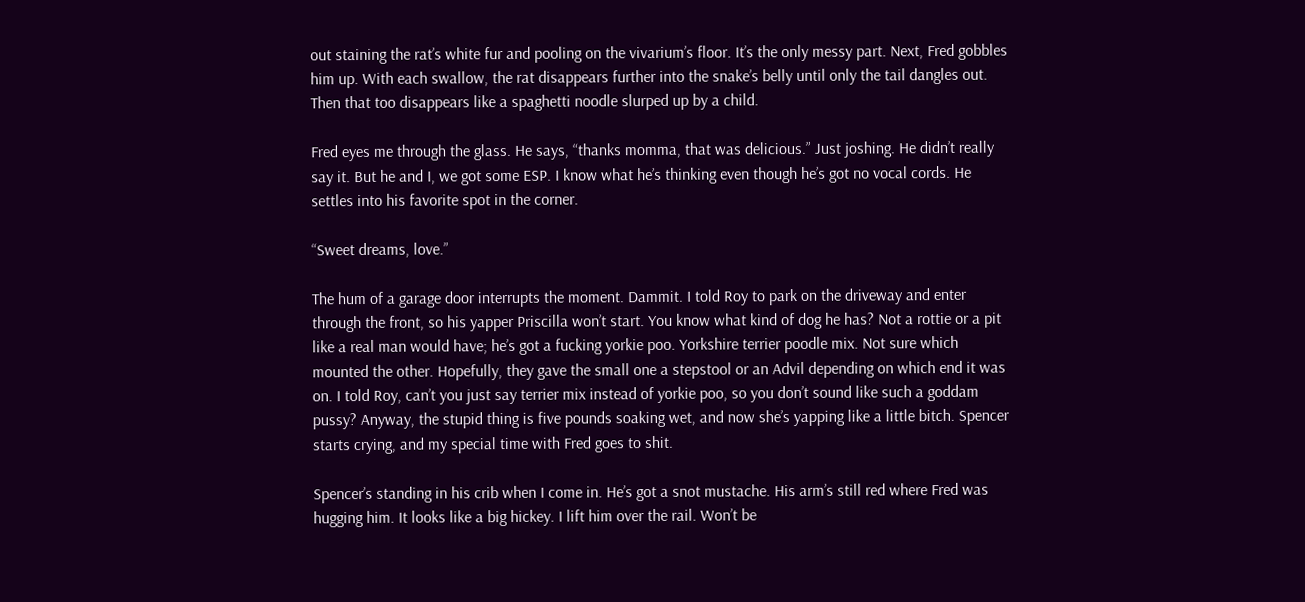out staining the rat’s white fur and pooling on the vivarium’s floor. It’s the only messy part. Next, Fred gobbles him up. With each swallow, the rat disappears further into the snake’s belly until only the tail dangles out. Then that too disappears like a spaghetti noodle slurped up by a child.

Fred eyes me through the glass. He says, “thanks momma, that was delicious.” Just joshing. He didn’t really say it. But he and I, we got some ESP. I know what he’s thinking even though he’s got no vocal cords. He settles into his favorite spot in the corner.

“Sweet dreams, love.”

The hum of a garage door interrupts the moment. Dammit. I told Roy to park on the driveway and enter through the front, so his yapper Priscilla won’t start. You know what kind of dog he has? Not a rottie or a pit like a real man would have; he’s got a fucking yorkie poo. Yorkshire terrier poodle mix. Not sure which mounted the other. Hopefully, they gave the small one a stepstool or an Advil depending on which end it was on. I told Roy, can’t you just say terrier mix instead of yorkie poo, so you don’t sound like such a goddam pussy? Anyway, the stupid thing is five pounds soaking wet, and now she’s yapping like a little bitch. Spencer starts crying, and my special time with Fred goes to shit.

Spencer’s standing in his crib when I come in. He’s got a snot mustache. His arm’s still red where Fred was hugging him. It looks like a big hickey. I lift him over the rail. Won’t be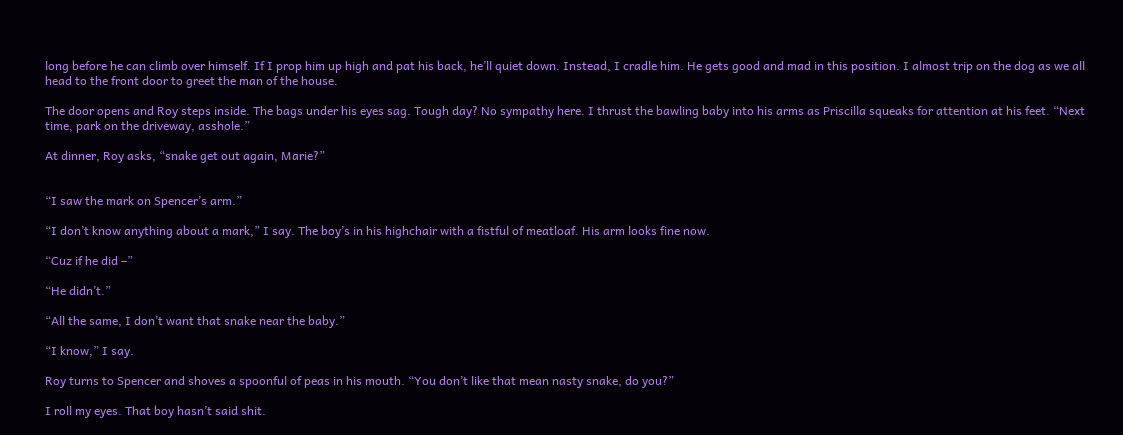long before he can climb over himself. If I prop him up high and pat his back, he’ll quiet down. Instead, I cradle him. He gets good and mad in this position. I almost trip on the dog as we all head to the front door to greet the man of the house.

The door opens and Roy steps inside. The bags under his eyes sag. Tough day? No sympathy here. I thrust the bawling baby into his arms as Priscilla squeaks for attention at his feet. “Next time, park on the driveway, asshole.”

At dinner, Roy asks, “snake get out again, Marie?”


“I saw the mark on Spencer’s arm.”

“I don’t know anything about a mark,” I say. The boy’s in his highchair with a fistful of meatloaf. His arm looks fine now.

“Cuz if he did –”

“He didn’t.”

“All the same, I don’t want that snake near the baby.”

“I know,” I say.

Roy turns to Spencer and shoves a spoonful of peas in his mouth. “You don’t like that mean nasty snake, do you?”

I roll my eyes. That boy hasn’t said shit.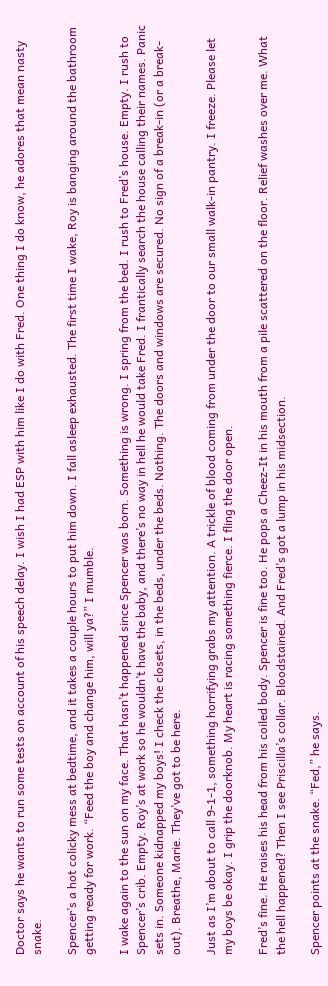Doctor says he wants to run some tests on account of his speech delay. I wish I had ESP with him like I do with Fred. One thing I do know, he adores that mean nasty snake.

Spencer’s a hot colicky mess at bedtime, and it takes a couple hours to put him down. I fall asleep exhausted. The first time I wake, Roy is banging around the bathroom getting ready for work. “Feed the boy and change him, will ya?” I mumble.

I wake again to the sun on my face. That hasn’t happened since Spencer was born. Something is wrong. I spring from the bed. I rush to Fred’s house. Empty. I rush to Spencer’s crib. Empty. Roy’s at work so he wouldn’t have the baby, and there’s no way in hell he would take Fred. I frantically search the house calling their names. Panic sets in. Someone kidnapped my boys! I check the closets, in the beds, under the beds. Nothing. The doors and windows are secured. No sign of a break-in (or a break-out). Breathe, Marie. They’ve got to be here.

Just as I’m about to call 9-1-1, something horrifying grabs my attention. A trickle of blood coming from under the door to our small walk-in pantry. I freeze. Please let my boys be okay. I grip the doorknob. My heart is racing something fierce. I fling the door open.

Fred’s fine. He raises his head from his coiled body. Spencer is fine too. He pops a Cheez-It in his mouth from a pile scattered on the floor. Relief washes over me. What the hell happened? Then I see Priscilla’s collar. Bloodstained. And Fred’s got a lump in his midsection.

Spencer points at the snake. “Fed,” he says.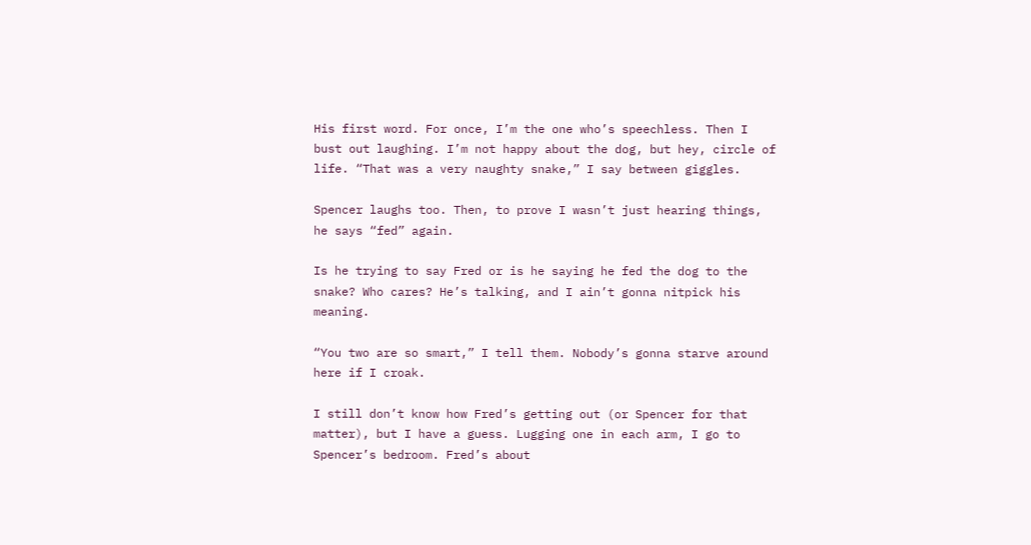His first word. For once, I’m the one who’s speechless. Then I bust out laughing. I’m not happy about the dog, but hey, circle of life. “That was a very naughty snake,” I say between giggles.

Spencer laughs too. Then, to prove I wasn’t just hearing things, he says “fed” again.

Is he trying to say Fred or is he saying he fed the dog to the snake? Who cares? He’s talking, and I ain’t gonna nitpick his meaning.

“You two are so smart,” I tell them. Nobody’s gonna starve around here if I croak.

I still don’t know how Fred’s getting out (or Spencer for that matter), but I have a guess. Lugging one in each arm, I go to Spencer’s bedroom. Fred’s about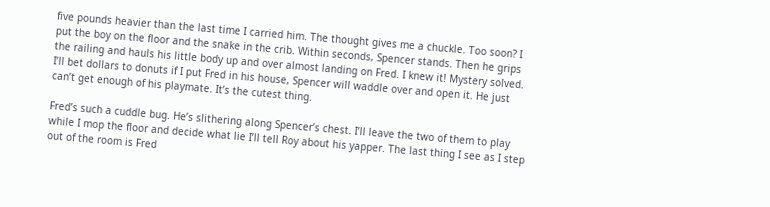five pounds heavier than the last time I carried him. The thought gives me a chuckle. Too soon? I put the boy on the floor and the snake in the crib. Within seconds, Spencer stands. Then he grips the railing and hauls his little body up and over almost landing on Fred. I knew it! Mystery solved. I’ll bet dollars to donuts if I put Fred in his house, Spencer will waddle over and open it. He just can’t get enough of his playmate. It’s the cutest thing.

Fred’s such a cuddle bug. He’s slithering along Spencer’s chest. I’ll leave the two of them to play while I mop the floor and decide what lie I’ll tell Roy about his yapper. The last thing I see as I step out of the room is Fred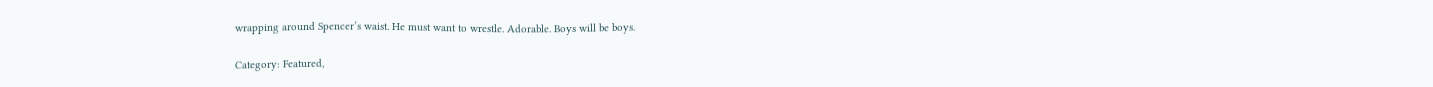wrapping around Spencer’s waist. He must want to wrestle. Adorable. Boys will be boys.

Category: Featured,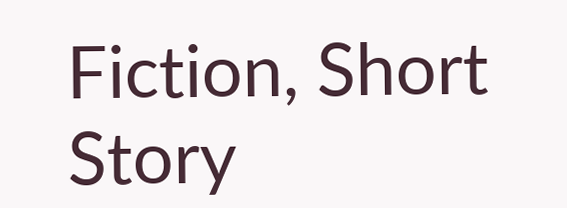Fiction, Short Story